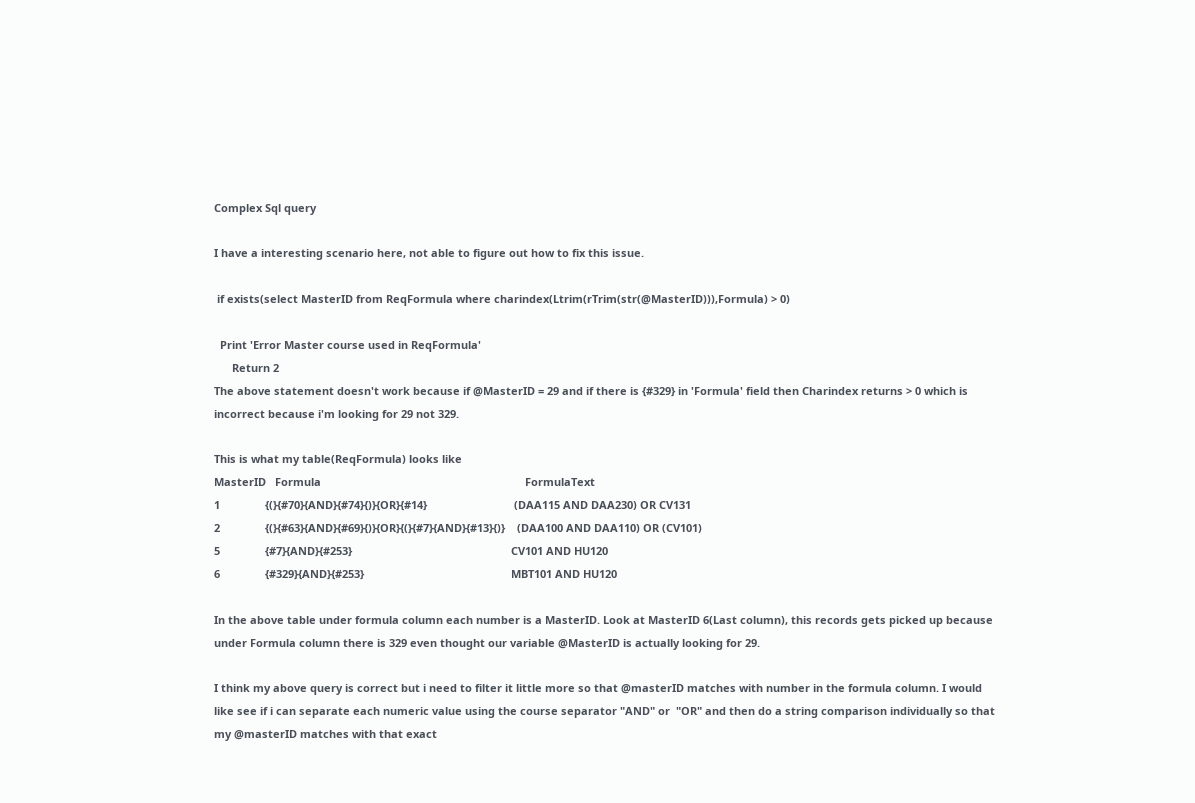Complex Sql query

I have a interesting scenario here, not able to figure out how to fix this issue.

 if exists(select MasterID from ReqFormula where charindex(Ltrim(rTrim(str(@MasterID))),Formula) > 0)

  Print 'Error Master course used in ReqFormula'
      Return 2
The above statement doesn't work because if @MasterID = 29 and if there is {#329} in 'Formula' field then Charindex returns > 0 which is incorrect because i'm looking for 29 not 329.

This is what my table(ReqFormula) looks like
MasterID   Formula                                                                    FormulaText
1               {(}{#70}{AND}{#74}{)}{OR}{#14}                             (DAA115 AND DAA230) OR CV131
2               {(}{#63}{AND}{#69}{)}{OR}{(}{#7}{AND}{#13}{)}    (DAA100 AND DAA110) OR (CV101)
5               {#7}{AND}{#253}                                                     CV101 AND HU120
6               {#329}{AND}{#253}                                                 MBT101 AND HU120

In the above table under formula column each number is a MasterID. Look at MasterID 6(Last column), this records gets picked up because under Formula column there is 329 even thought our variable @MasterID is actually looking for 29.

I think my above query is correct but i need to filter it little more so that @masterID matches with number in the formula column. I would like see if i can separate each numeric value using the course separator "AND" or  "OR" and then do a string comparison individually so that my @masterID matches with that exact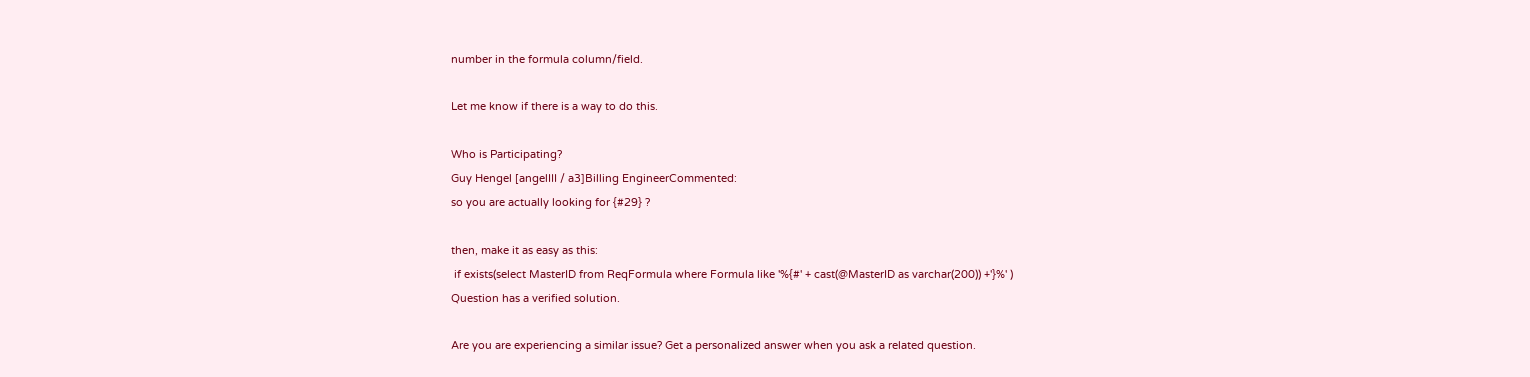number in the formula column/field.

Let me know if there is a way to do this.

Who is Participating?
Guy Hengel [angelIII / a3]Billing EngineerCommented:
so you are actually looking for {#29} ?

then, make it as easy as this:
 if exists(select MasterID from ReqFormula where Formula like '%{#' + cast(@MasterID as varchar(200)) +'}%' )
Question has a verified solution.

Are you are experiencing a similar issue? Get a personalized answer when you ask a related question.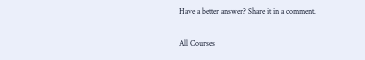Have a better answer? Share it in a comment.

All Courses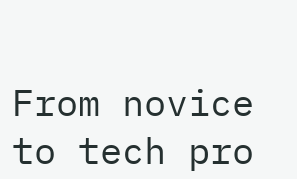From novice to tech pro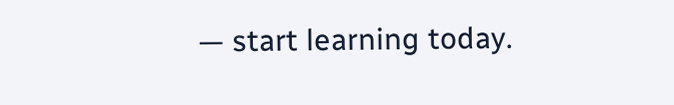— start learning today.